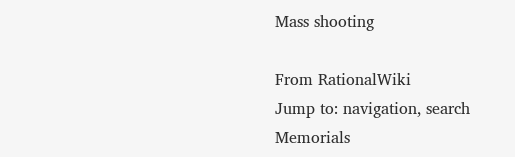Mass shooting

From RationalWiki
Jump to: navigation, search
Memorials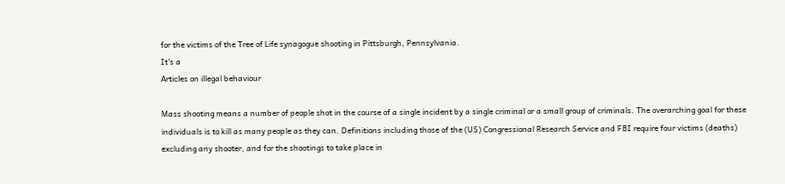for the victims of the Tree of Life synagogue shooting in Pittsburgh, Pennsylvania.
It's a
Articles on illegal behaviour

Mass shooting means a number of people shot in the course of a single incident by a single criminal or a small group of criminals. The overarching goal for these individuals is to kill as many people as they can. Definitions including those of the (US) Congressional Research Service and FBI require four victims (deaths) excluding any shooter, and for the shootings to take place in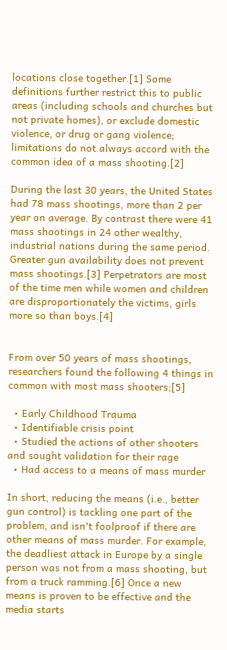locations close together.[1] Some definitions further restrict this to public areas (including schools and churches but not private homes), or exclude domestic violence, or drug or gang violence; limitations do not always accord with the common idea of a mass shooting.[2]

During the last 30 years, the United States had 78 mass shootings, more than 2 per year on average. By contrast there were 41 mass shootings in 24 other wealthy, industrial nations during the same period. Greater gun availability does not prevent mass shootings.[3] Perpetrators are most of the time men while women and children are disproportionately the victims, girls more so than boys.[4]


From over 50 years of mass shootings, researchers found the following 4 things in common with most mass shooters;[5]

  • Early Childhood Trauma
  • Identifiable crisis point
  • Studied the actions of other shooters and sought validation for their rage
  • Had access to a means of mass murder

In short, reducing the means (i.e., better gun control) is tackling one part of the problem, and isn't foolproof if there are other means of mass murder. For example, the deadliest attack in Europe by a single person was not from a mass shooting, but from a truck ramming.[6] Once a new means is proven to be effective and the media starts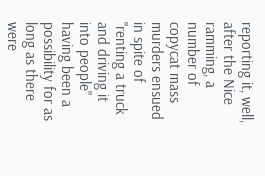reporting it, well, after the Nice ramming, a number of copycat mass murders ensued in spite of "renting a truck and driving it into people" having been a possibility for as long as there were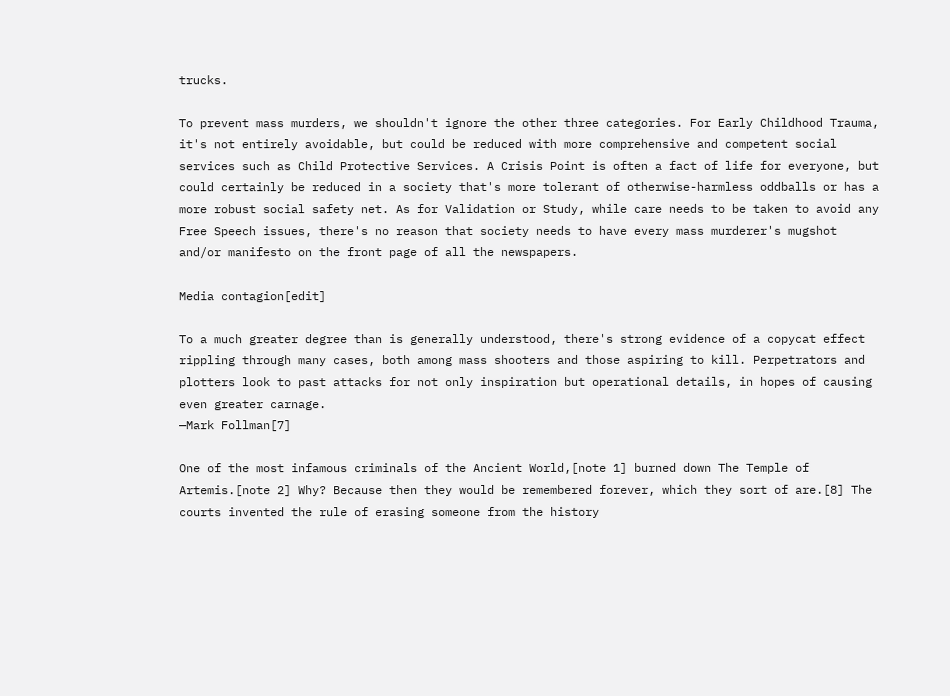trucks.

To prevent mass murders, we shouldn't ignore the other three categories. For Early Childhood Trauma, it's not entirely avoidable, but could be reduced with more comprehensive and competent social services such as Child Protective Services. A Crisis Point is often a fact of life for everyone, but could certainly be reduced in a society that's more tolerant of otherwise-harmless oddballs or has a more robust social safety net. As for Validation or Study, while care needs to be taken to avoid any Free Speech issues, there's no reason that society needs to have every mass murderer's mugshot and/or manifesto on the front page of all the newspapers.

Media contagion[edit]

To a much greater degree than is generally understood, there's strong evidence of a copycat effect rippling through many cases, both among mass shooters and those aspiring to kill. Perpetrators and plotters look to past attacks for not only inspiration but operational details, in hopes of causing even greater carnage.
—Mark Follman[7]

One of the most infamous criminals of the Ancient World,[note 1] burned down The Temple of Artemis.[note 2] Why? Because then they would be remembered forever, which they sort of are.[8] The courts invented the rule of erasing someone from the history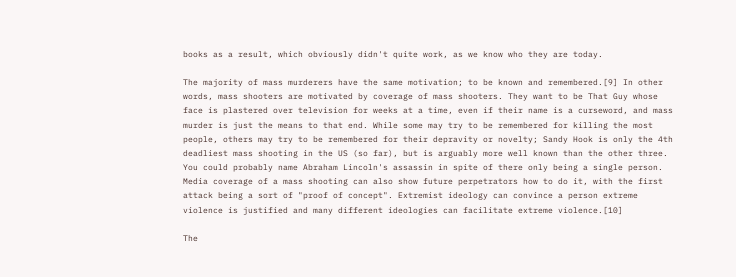books as a result, which obviously didn't quite work, as we know who they are today.

The majority of mass murderers have the same motivation; to be known and remembered.[9] In other words, mass shooters are motivated by coverage of mass shooters. They want to be That Guy whose face is plastered over television for weeks at a time, even if their name is a curseword, and mass murder is just the means to that end. While some may try to be remembered for killing the most people, others may try to be remembered for their depravity or novelty; Sandy Hook is only the 4th deadliest mass shooting in the US (so far), but is arguably more well known than the other three. You could probably name Abraham Lincoln's assassin in spite of there only being a single person. Media coverage of a mass shooting can also show future perpetrators how to do it, with the first attack being a sort of "proof of concept". Extremist ideology can convince a person extreme violence is justified and many different ideologies can facilitate extreme violence.[10]

The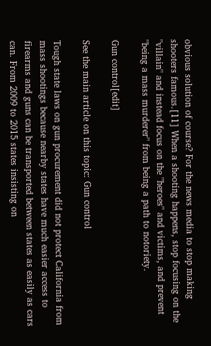obvious solution of course? For the news media to stop making shooters famous.[11] When a shooting happens, stop focusing on the "villain" and instead focus on the "heroes" and victims, and prevent "being a mass murderer" from being a path to notoriety.

Gun control[edit]

See the main article on this topic: Gun control

Tough state laws on gun procurement did not protect California from mass shootings because nearby states have much easier access to firearms and guns can be transported between states as easily as cars can. From 2009 to 2015 states insisting on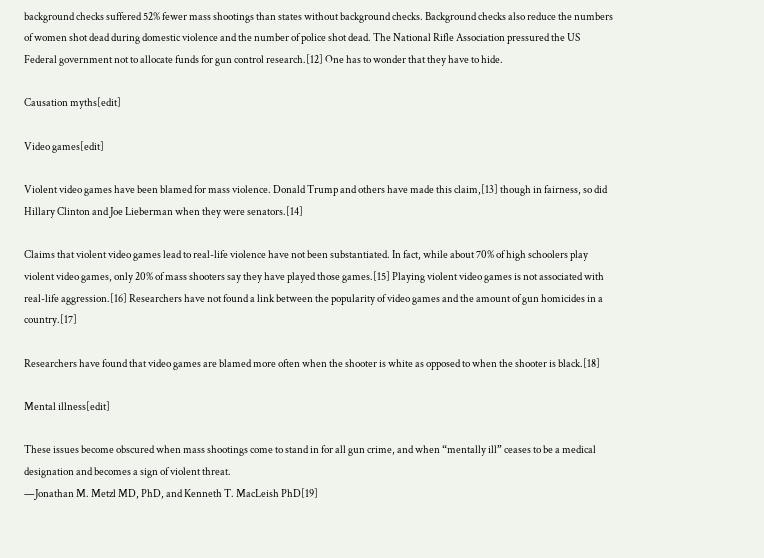background checks suffered 52% fewer mass shootings than states without background checks. Background checks also reduce the numbers of women shot dead during domestic violence and the number of police shot dead. The National Rifle Association pressured the US Federal government not to allocate funds for gun control research.[12] One has to wonder that they have to hide.

Causation myths[edit]

Video games[edit]

Violent video games have been blamed for mass violence. Donald Trump and others have made this claim,[13] though in fairness, so did Hillary Clinton and Joe Lieberman when they were senators.[14]

Claims that violent video games lead to real-life violence have not been substantiated. In fact, while about 70% of high schoolers play violent video games, only 20% of mass shooters say they have played those games.[15] Playing violent video games is not associated with real-life aggression.[16] Researchers have not found a link between the popularity of video games and the amount of gun homicides in a country.[17]

Researchers have found that video games are blamed more often when the shooter is white as opposed to when the shooter is black.[18]

Mental illness[edit]

These issues become obscured when mass shootings come to stand in for all gun crime, and when “mentally ill” ceases to be a medical designation and becomes a sign of violent threat.
—Jonathan M. Metzl MD, PhD, and Kenneth T. MacLeish PhD[19]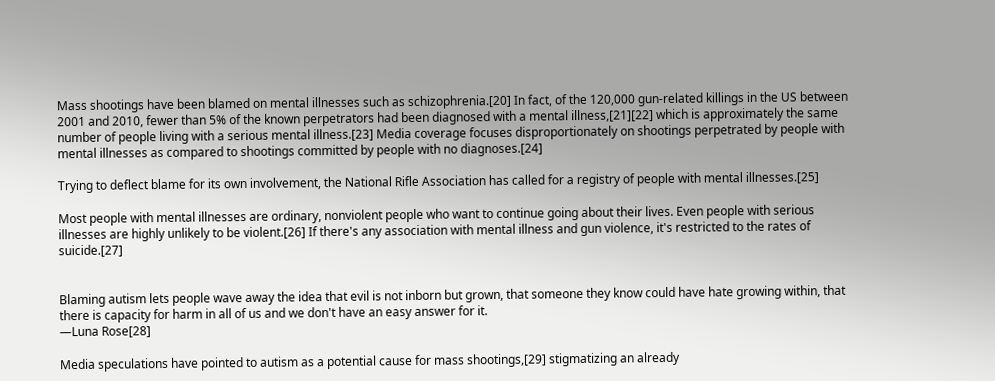Mass shootings have been blamed on mental illnesses such as schizophrenia.[20] In fact, of the 120,000 gun-related killings in the US between 2001 and 2010, fewer than 5% of the known perpetrators had been diagnosed with a mental illness,[21][22] which is approximately the same number of people living with a serious mental illness.[23] Media coverage focuses disproportionately on shootings perpetrated by people with mental illnesses as compared to shootings committed by people with no diagnoses.[24]

Trying to deflect blame for its own involvement, the National Rifle Association has called for a registry of people with mental illnesses.[25]

Most people with mental illnesses are ordinary, nonviolent people who want to continue going about their lives. Even people with serious illnesses are highly unlikely to be violent.[26] If there's any association with mental illness and gun violence, it's restricted to the rates of suicide.[27]


Blaming autism lets people wave away the idea that evil is not inborn but grown, that someone they know could have hate growing within, that there is capacity for harm in all of us and we don't have an easy answer for it.
—Luna Rose[28]

Media speculations have pointed to autism as a potential cause for mass shootings,[29] stigmatizing an already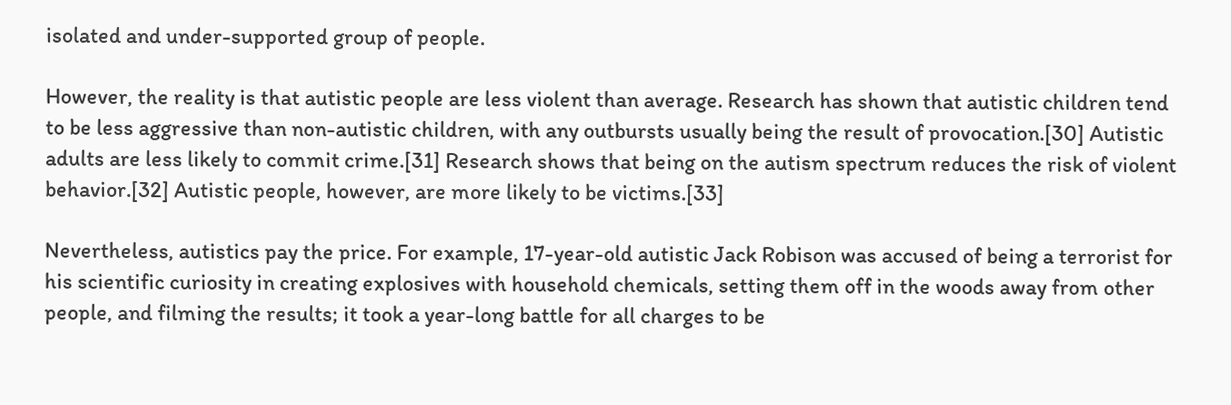isolated and under-supported group of people.

However, the reality is that autistic people are less violent than average. Research has shown that autistic children tend to be less aggressive than non-autistic children, with any outbursts usually being the result of provocation.[30] Autistic adults are less likely to commit crime.[31] Research shows that being on the autism spectrum reduces the risk of violent behavior.[32] Autistic people, however, are more likely to be victims.[33]

Nevertheless, autistics pay the price. For example, 17-year-old autistic Jack Robison was accused of being a terrorist for his scientific curiosity in creating explosives with household chemicals, setting them off in the woods away from other people, and filming the results; it took a year-long battle for all charges to be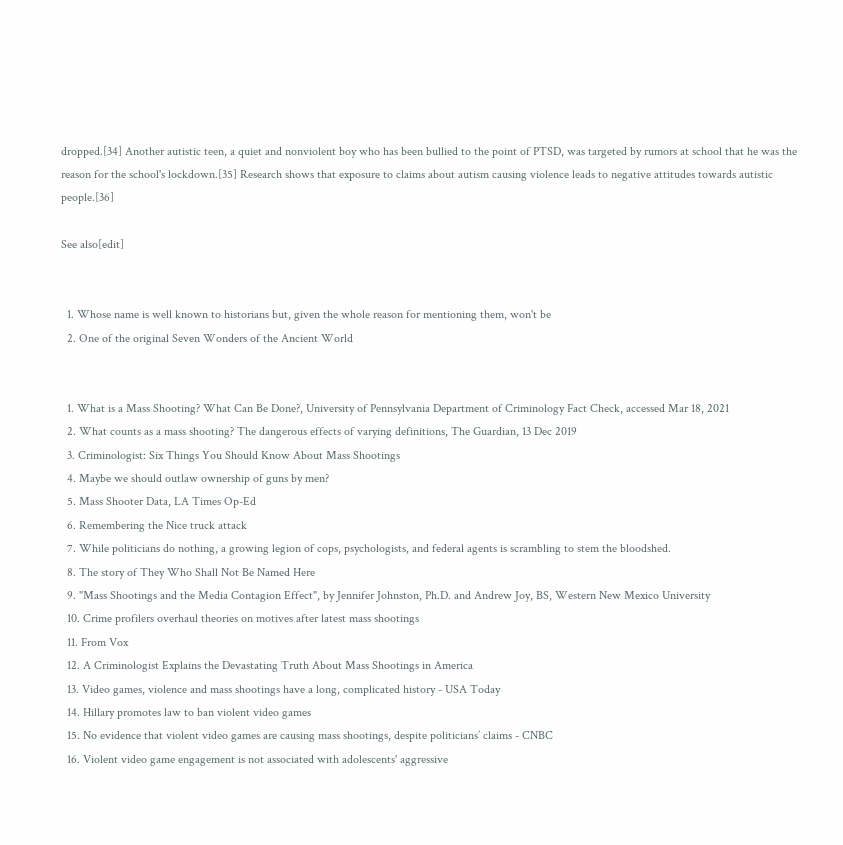dropped.[34] Another autistic teen, a quiet and nonviolent boy who has been bullied to the point of PTSD, was targeted by rumors at school that he was the reason for the school's lockdown.[35] Research shows that exposure to claims about autism causing violence leads to negative attitudes towards autistic people.[36]

See also[edit]


  1. Whose name is well known to historians but, given the whole reason for mentioning them, won't be
  2. One of the original Seven Wonders of the Ancient World


  1. What is a Mass Shooting? What Can Be Done?, University of Pennsylvania Department of Criminology Fact Check, accessed Mar 18, 2021
  2. What counts as a mass shooting? The dangerous effects of varying definitions, The Guardian, 13 Dec 2019
  3. Criminologist: Six Things You Should Know About Mass Shootings
  4. Maybe we should outlaw ownership of guns by men?
  5. Mass Shooter Data, LA Times Op-Ed
  6. Remembering the Nice truck attack
  7. While politicians do nothing, a growing legion of cops, psychologists, and federal agents is scrambling to stem the bloodshed.
  8. The story of They Who Shall Not Be Named Here
  9. "Mass Shootings and the Media Contagion Effect", by Jennifer Johnston, Ph.D. and Andrew Joy, BS, Western New Mexico University
  10. Crime profilers overhaul theories on motives after latest mass shootings
  11. From Vox
  12. A Criminologist Explains the Devastating Truth About Mass Shootings in America
  13. Video games, violence and mass shootings have a long, complicated history - USA Today
  14. Hillary promotes law to ban violent video games
  15. No evidence that violent video games are causing mass shootings, despite politicians’ claims - CNBC
  16. Violent video game engagement is not associated with adolescents' aggressive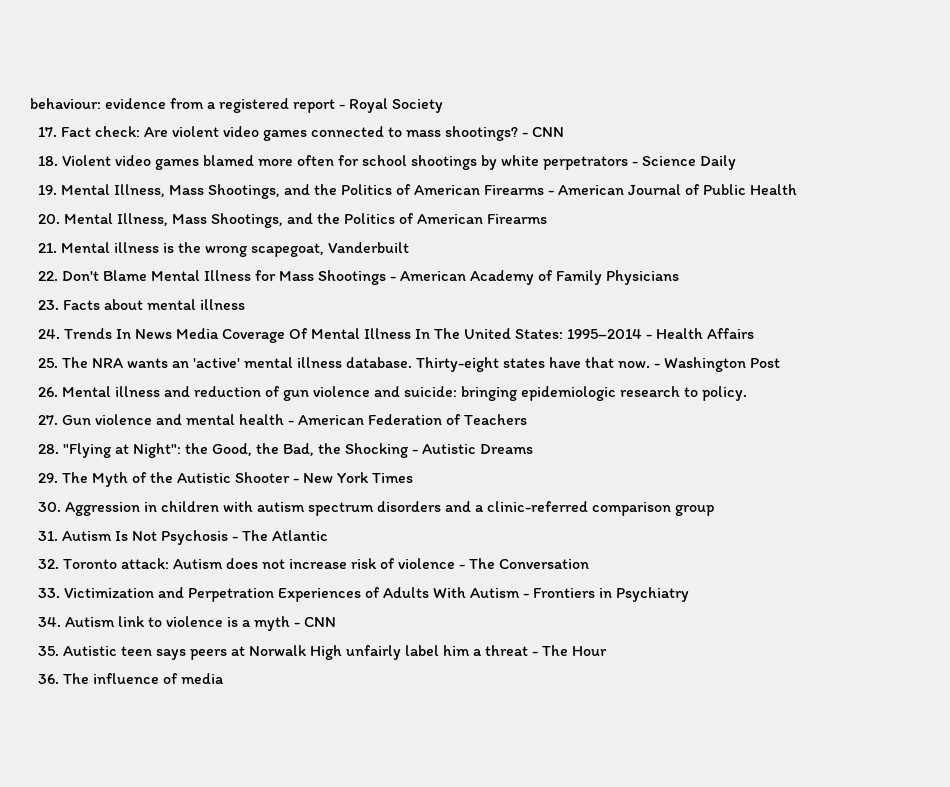behaviour: evidence from a registered report - Royal Society
  17. Fact check: Are violent video games connected to mass shootings? - CNN
  18. Violent video games blamed more often for school shootings by white perpetrators - Science Daily
  19. Mental Illness, Mass Shootings, and the Politics of American Firearms - American Journal of Public Health
  20. Mental Illness, Mass Shootings, and the Politics of American Firearms
  21. Mental illness is the wrong scapegoat, Vanderbuilt
  22. Don't Blame Mental Illness for Mass Shootings - American Academy of Family Physicians
  23. Facts about mental illness
  24. Trends In News Media Coverage Of Mental Illness In The United States: 1995–2014 - Health Affairs
  25. The NRA wants an 'active' mental illness database. Thirty-eight states have that now. - Washington Post
  26. Mental illness and reduction of gun violence and suicide: bringing epidemiologic research to policy.
  27. Gun violence and mental health - American Federation of Teachers
  28. "Flying at Night": the Good, the Bad, the Shocking - Autistic Dreams
  29. The Myth of the Autistic Shooter - New York Times
  30. Aggression in children with autism spectrum disorders and a clinic-referred comparison group
  31. Autism Is Not Psychosis - The Atlantic
  32. Toronto attack: Autism does not increase risk of violence - The Conversation
  33. Victimization and Perpetration Experiences of Adults With Autism - Frontiers in Psychiatry
  34. Autism link to violence is a myth - CNN
  35. Autistic teen says peers at Norwalk High unfairly label him a threat - The Hour
  36. The influence of media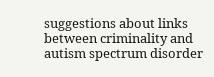suggestions about links between criminality and autism spectrum disorder